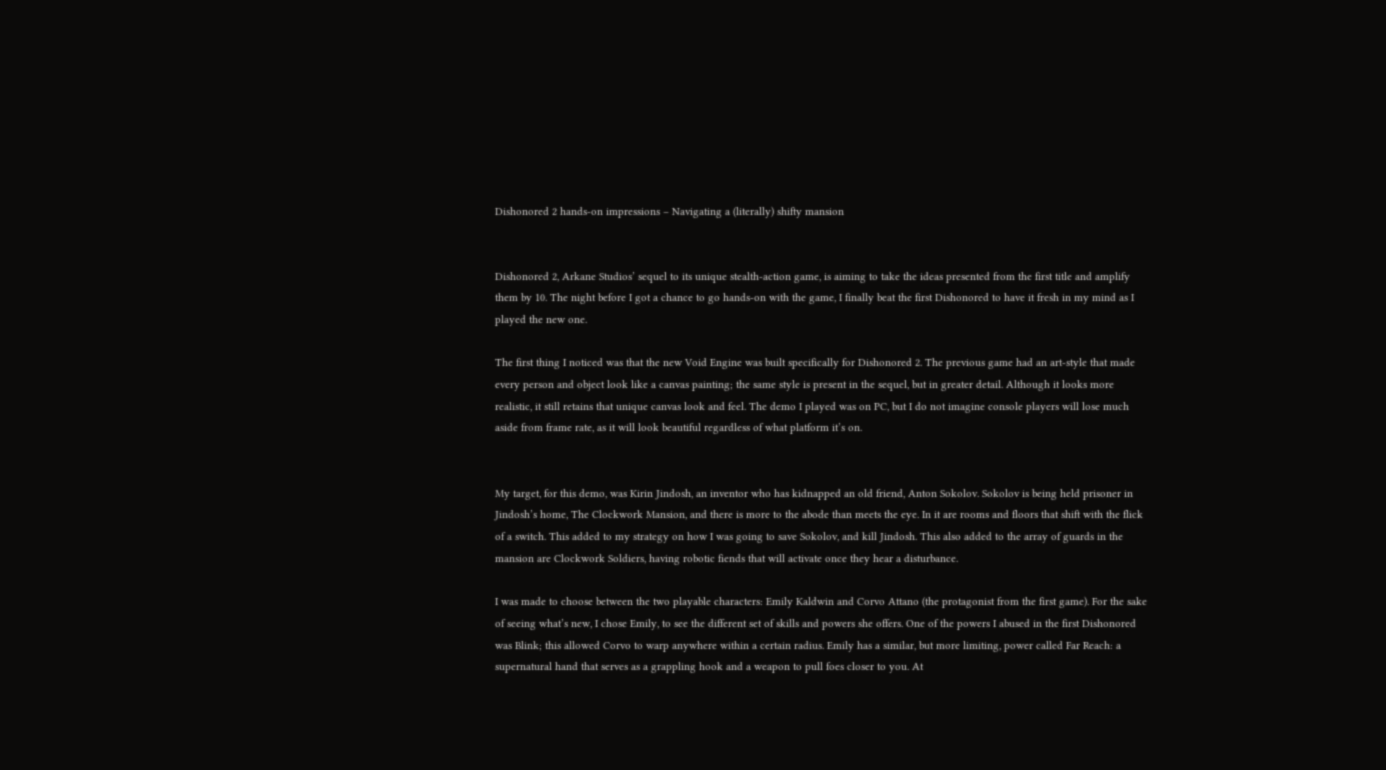Dishonored 2 hands-on impressions – Navigating a (literally) shifty mansion


Dishonored 2, Arkane Studios’ sequel to its unique stealth-action game, is aiming to take the ideas presented from the first title and amplify them by 10. The night before I got a chance to go hands-on with the game, I finally beat the first Dishonored to have it fresh in my mind as I played the new one.

The first thing I noticed was that the new Void Engine was built specifically for Dishonored 2. The previous game had an art-style that made every person and object look like a canvas painting; the same style is present in the sequel, but in greater detail. Although it looks more realistic, it still retains that unique canvas look and feel. The demo I played was on PC, but I do not imagine console players will lose much aside from frame rate, as it will look beautiful regardless of what platform it’s on.


My target, for this demo, was Kirin Jindosh, an inventor who has kidnapped an old friend, Anton Sokolov. Sokolov is being held prisoner in Jindosh’s home, The Clockwork Mansion, and there is more to the abode than meets the eye. In it are rooms and floors that shift with the flick of a switch. This added to my strategy on how I was going to save Sokolov, and kill Jindosh. This also added to the array of guards in the mansion are Clockwork Soldiers, having robotic fiends that will activate once they hear a disturbance.

I was made to choose between the two playable characters: Emily Kaldwin and Corvo Attano (the protagonist from the first game). For the sake of seeing what’s new, I chose Emily, to see the different set of skills and powers she offers. One of the powers I abused in the first Dishonored was Blink; this allowed Corvo to warp anywhere within a certain radius. Emily has a similar, but more limiting, power called Far Reach: a supernatural hand that serves as a grappling hook and a weapon to pull foes closer to you. At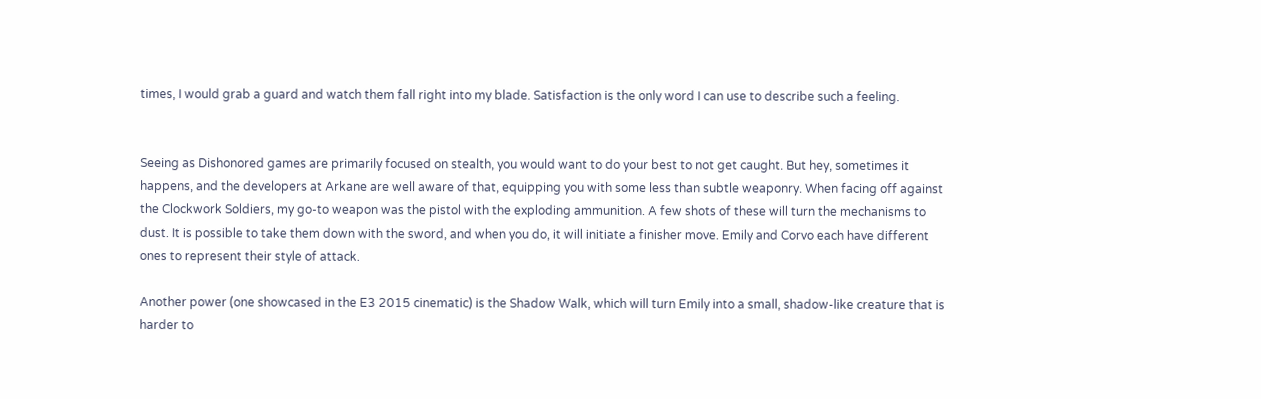times, I would grab a guard and watch them fall right into my blade. Satisfaction is the only word I can use to describe such a feeling.


Seeing as Dishonored games are primarily focused on stealth, you would want to do your best to not get caught. But hey, sometimes it happens, and the developers at Arkane are well aware of that, equipping you with some less than subtle weaponry. When facing off against the Clockwork Soldiers, my go-to weapon was the pistol with the exploding ammunition. A few shots of these will turn the mechanisms to dust. It is possible to take them down with the sword, and when you do, it will initiate a finisher move. Emily and Corvo each have different ones to represent their style of attack.

Another power (one showcased in the E3 2015 cinematic) is the Shadow Walk, which will turn Emily into a small, shadow-like creature that is harder to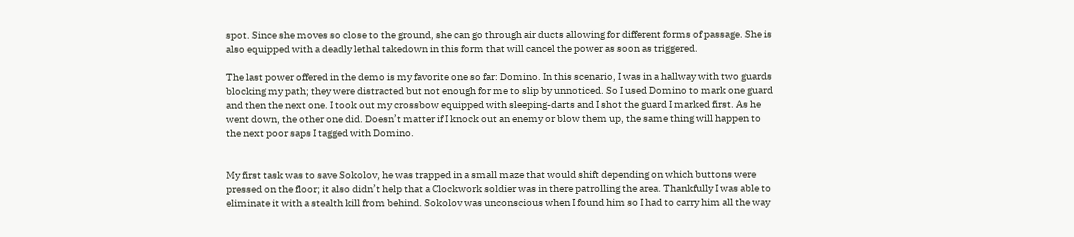spot. Since she moves so close to the ground, she can go through air ducts allowing for different forms of passage. She is also equipped with a deadly lethal takedown in this form that will cancel the power as soon as triggered.

The last power offered in the demo is my favorite one so far: Domino. In this scenario, I was in a hallway with two guards blocking my path; they were distracted but not enough for me to slip by unnoticed. So I used Domino to mark one guard and then the next one. I took out my crossbow equipped with sleeping-darts and I shot the guard I marked first. As he went down, the other one did. Doesn’t matter if I knock out an enemy or blow them up, the same thing will happen to the next poor saps I tagged with Domino.


My first task was to save Sokolov, he was trapped in a small maze that would shift depending on which buttons were pressed on the floor; it also didn’t help that a Clockwork soldier was in there patrolling the area. Thankfully I was able to eliminate it with a stealth kill from behind. Sokolov was unconscious when I found him so I had to carry him all the way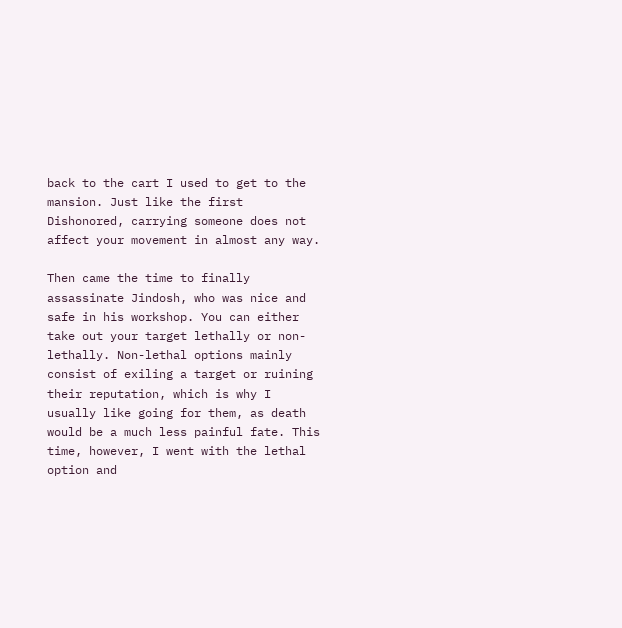back to the cart I used to get to the mansion. Just like the first Dishonored, carrying someone does not affect your movement in almost any way.

Then came the time to finally assassinate Jindosh, who was nice and safe in his workshop. You can either take out your target lethally or non-lethally. Non-lethal options mainly consist of exiling a target or ruining their reputation, which is why I usually like going for them, as death would be a much less painful fate. This time, however, I went with the lethal option and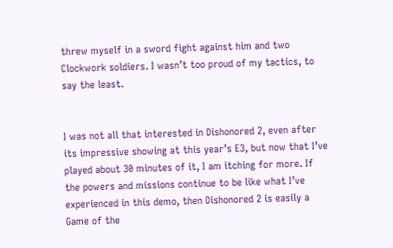threw myself in a sword fight against him and two Clockwork soldiers. I wasn’t too proud of my tactics, to say the least.


I was not all that interested in Dishonored 2, even after its impressive showing at this year’s E3, but now that I’ve played about 30 minutes of it, I am itching for more. If the powers and missions continue to be like what I’ve experienced in this demo, then Dishonored 2 is easily a Game of the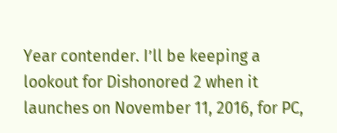Year contender. I’ll be keeping a lookout for Dishonored 2 when it launches on November 11, 2016, for PC,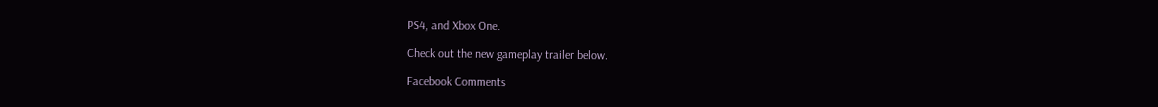PS4, and Xbox One.

Check out the new gameplay trailer below.

Facebook Comments